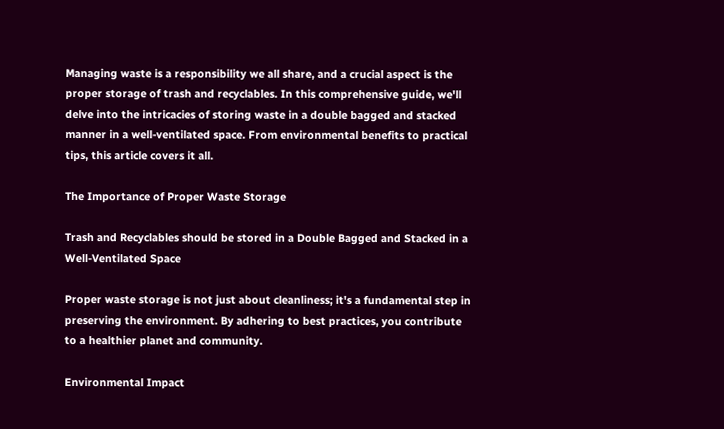Managing waste is a responsibility we all share, and a crucial aspect is the proper storage of trash and recyclables. In this comprehensive guide, we'll delve into the intricacies of storing waste in a double bagged and stacked manner in a well-ventilated space. From environmental benefits to practical tips, this article covers it all.

The Importance of Proper Waste Storage

Trash and Recyclables should be stored in a Double Bagged and Stacked in a Well-Ventilated Space

Proper waste storage is not just about cleanliness; it's a fundamental step in preserving the environment. By adhering to best practices, you contribute to a healthier planet and community.

Environmental Impact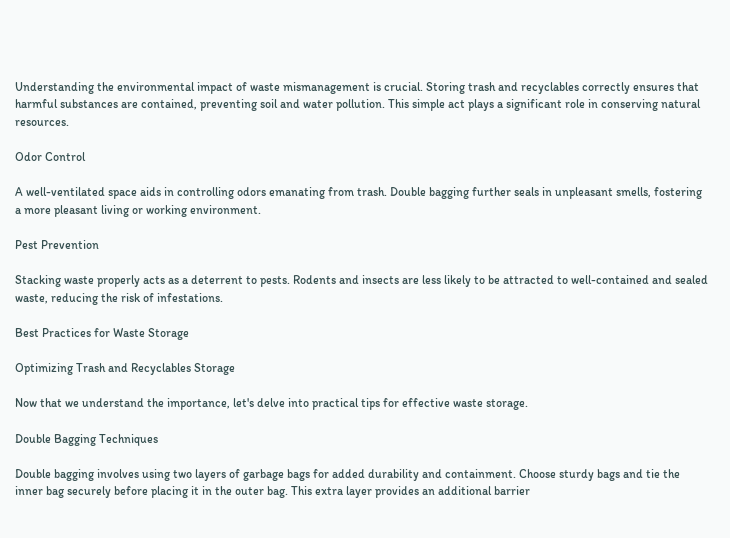Understanding the environmental impact of waste mismanagement is crucial. Storing trash and recyclables correctly ensures that harmful substances are contained, preventing soil and water pollution. This simple act plays a significant role in conserving natural resources.

Odor Control

A well-ventilated space aids in controlling odors emanating from trash. Double bagging further seals in unpleasant smells, fostering a more pleasant living or working environment.

Pest Prevention

Stacking waste properly acts as a deterrent to pests. Rodents and insects are less likely to be attracted to well-contained and sealed waste, reducing the risk of infestations.

Best Practices for Waste Storage

Optimizing Trash and Recyclables Storage

Now that we understand the importance, let's delve into practical tips for effective waste storage.

Double Bagging Techniques

Double bagging involves using two layers of garbage bags for added durability and containment. Choose sturdy bags and tie the inner bag securely before placing it in the outer bag. This extra layer provides an additional barrier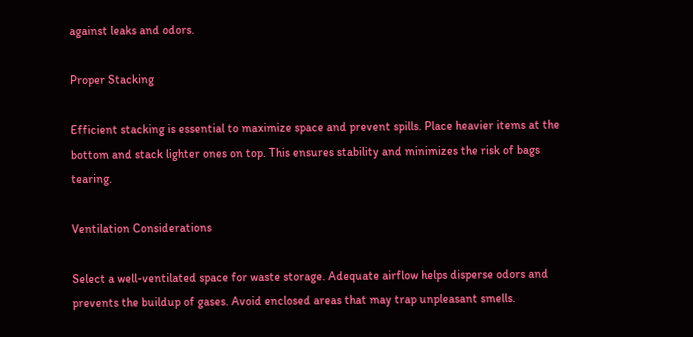against leaks and odors.

Proper Stacking

Efficient stacking is essential to maximize space and prevent spills. Place heavier items at the bottom and stack lighter ones on top. This ensures stability and minimizes the risk of bags tearing.

Ventilation Considerations

Select a well-ventilated space for waste storage. Adequate airflow helps disperse odors and prevents the buildup of gases. Avoid enclosed areas that may trap unpleasant smells.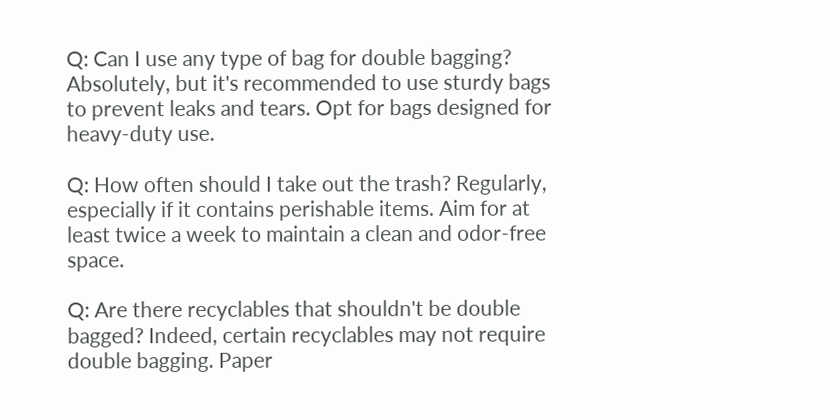Q: Can I use any type of bag for double bagging? Absolutely, but it's recommended to use sturdy bags to prevent leaks and tears. Opt for bags designed for heavy-duty use.

Q: How often should I take out the trash? Regularly, especially if it contains perishable items. Aim for at least twice a week to maintain a clean and odor-free space.

Q: Are there recyclables that shouldn't be double bagged? Indeed, certain recyclables may not require double bagging. Paper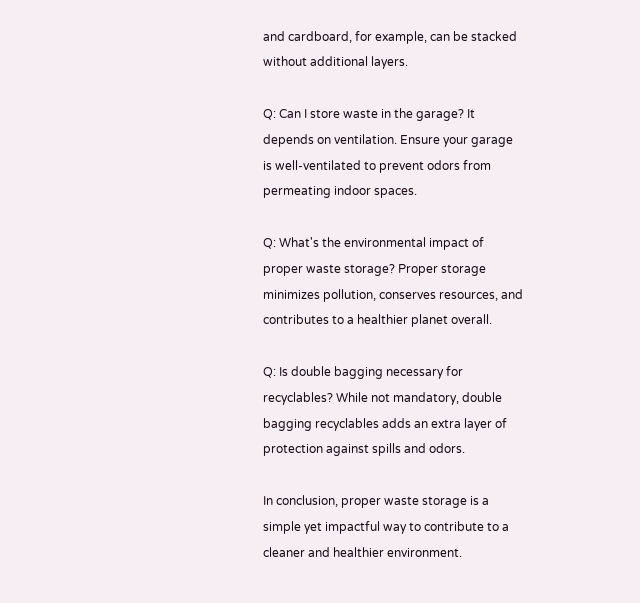and cardboard, for example, can be stacked without additional layers.

Q: Can I store waste in the garage? It depends on ventilation. Ensure your garage is well-ventilated to prevent odors from permeating indoor spaces.

Q: What's the environmental impact of proper waste storage? Proper storage minimizes pollution, conserves resources, and contributes to a healthier planet overall.

Q: Is double bagging necessary for recyclables? While not mandatory, double bagging recyclables adds an extra layer of protection against spills and odors.

In conclusion, proper waste storage is a simple yet impactful way to contribute to a cleaner and healthier environment.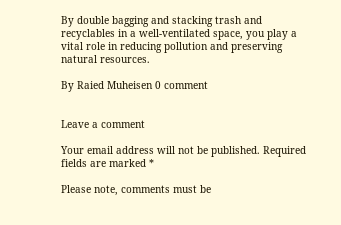By double bagging and stacking trash and recyclables in a well-ventilated space, you play a vital role in reducing pollution and preserving natural resources.

By Raied Muheisen 0 comment


Leave a comment

Your email address will not be published. Required fields are marked *

Please note, comments must be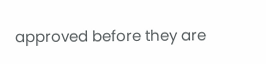approved before they are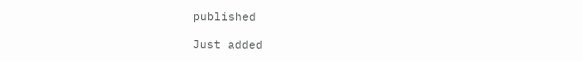published

Just added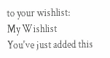to your wishlist:
My Wishlist
You've just added this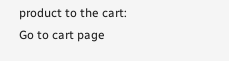product to the cart:
Go to cart page